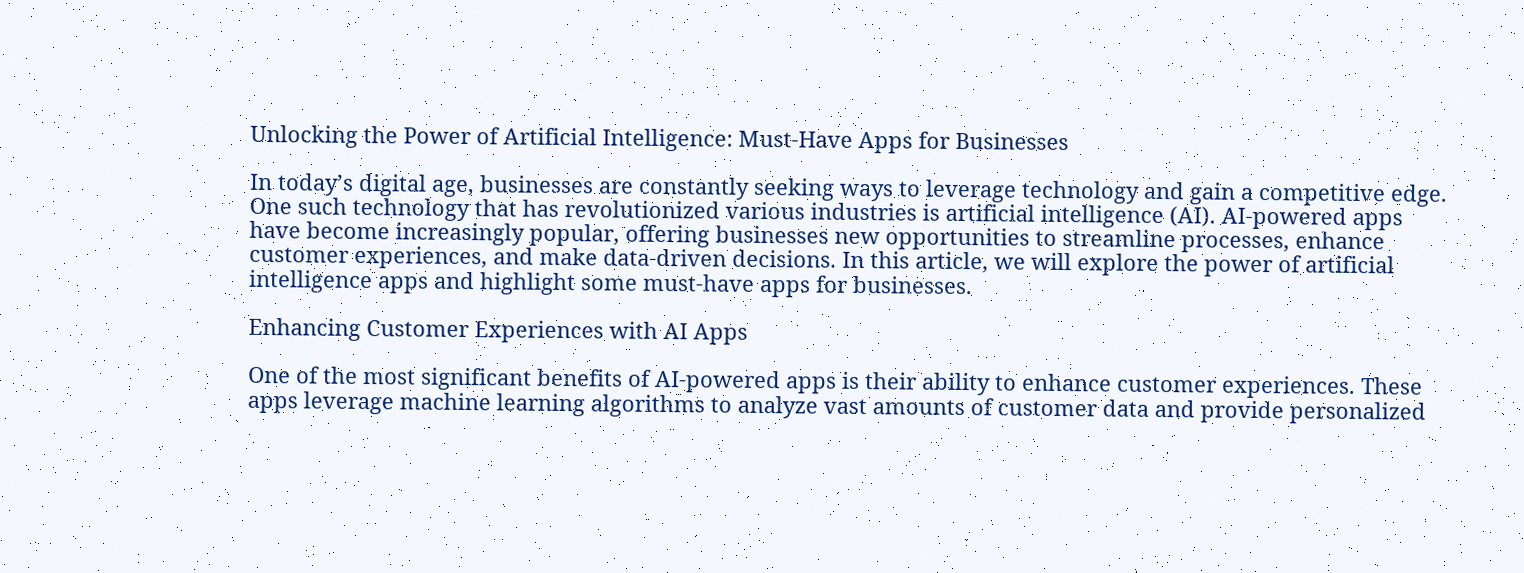Unlocking the Power of Artificial Intelligence: Must-Have Apps for Businesses

In today’s digital age, businesses are constantly seeking ways to leverage technology and gain a competitive edge. One such technology that has revolutionized various industries is artificial intelligence (AI). AI-powered apps have become increasingly popular, offering businesses new opportunities to streamline processes, enhance customer experiences, and make data-driven decisions. In this article, we will explore the power of artificial intelligence apps and highlight some must-have apps for businesses.

Enhancing Customer Experiences with AI Apps

One of the most significant benefits of AI-powered apps is their ability to enhance customer experiences. These apps leverage machine learning algorithms to analyze vast amounts of customer data and provide personalized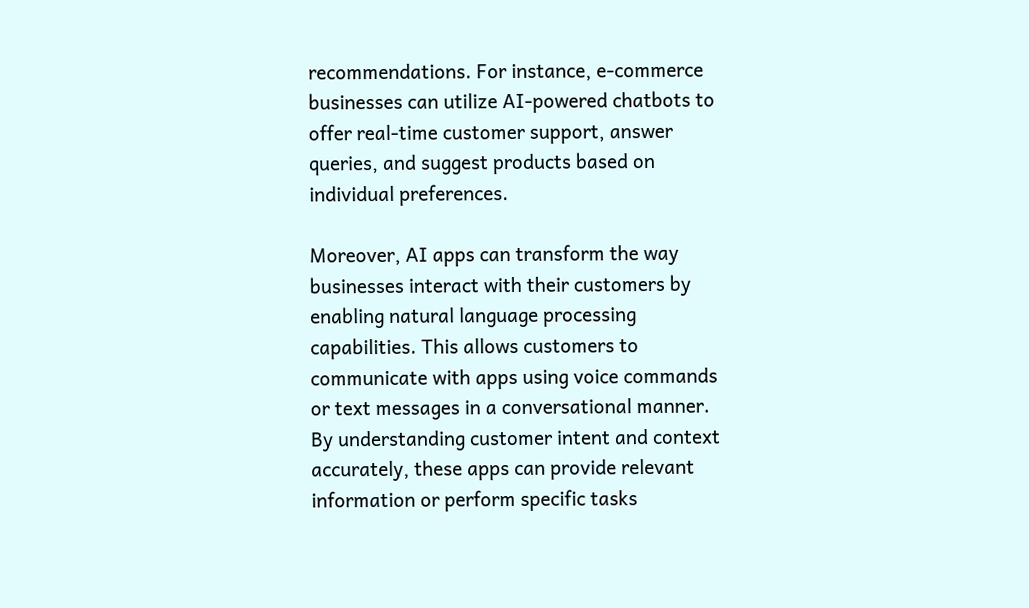recommendations. For instance, e-commerce businesses can utilize AI-powered chatbots to offer real-time customer support, answer queries, and suggest products based on individual preferences.

Moreover, AI apps can transform the way businesses interact with their customers by enabling natural language processing capabilities. This allows customers to communicate with apps using voice commands or text messages in a conversational manner. By understanding customer intent and context accurately, these apps can provide relevant information or perform specific tasks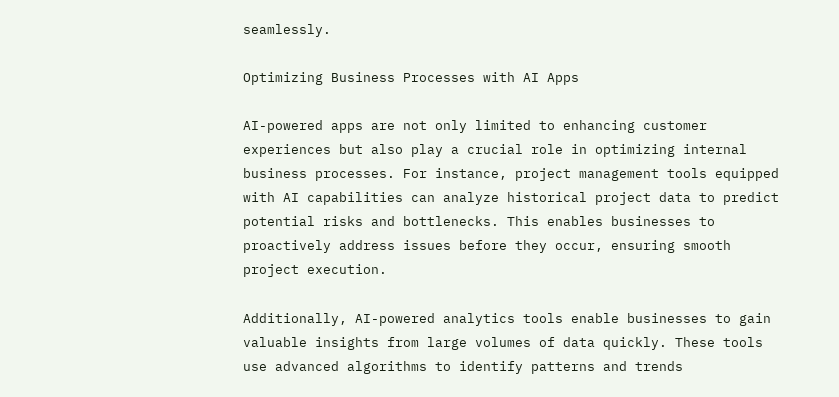seamlessly.

Optimizing Business Processes with AI Apps

AI-powered apps are not only limited to enhancing customer experiences but also play a crucial role in optimizing internal business processes. For instance, project management tools equipped with AI capabilities can analyze historical project data to predict potential risks and bottlenecks. This enables businesses to proactively address issues before they occur, ensuring smooth project execution.

Additionally, AI-powered analytics tools enable businesses to gain valuable insights from large volumes of data quickly. These tools use advanced algorithms to identify patterns and trends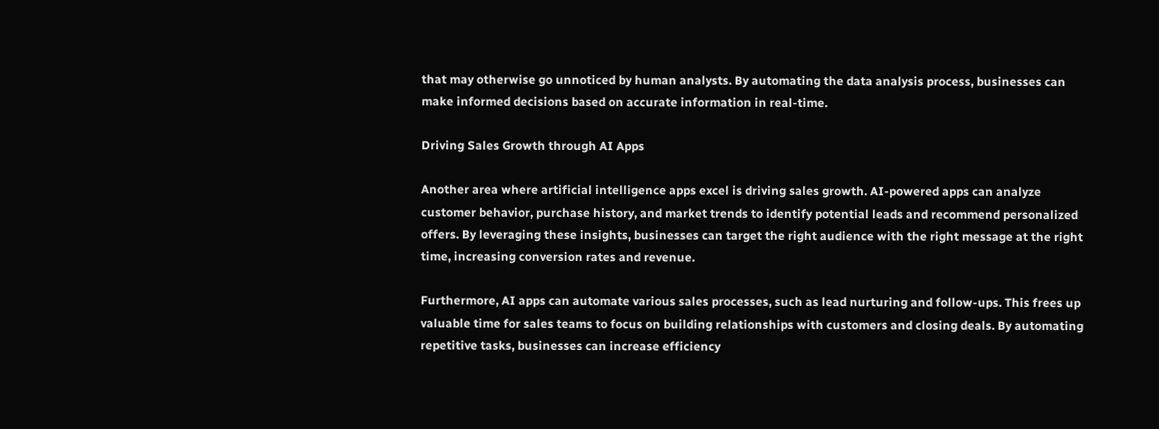that may otherwise go unnoticed by human analysts. By automating the data analysis process, businesses can make informed decisions based on accurate information in real-time.

Driving Sales Growth through AI Apps

Another area where artificial intelligence apps excel is driving sales growth. AI-powered apps can analyze customer behavior, purchase history, and market trends to identify potential leads and recommend personalized offers. By leveraging these insights, businesses can target the right audience with the right message at the right time, increasing conversion rates and revenue.

Furthermore, AI apps can automate various sales processes, such as lead nurturing and follow-ups. This frees up valuable time for sales teams to focus on building relationships with customers and closing deals. By automating repetitive tasks, businesses can increase efficiency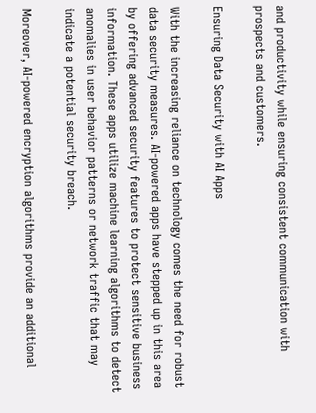and productivity while ensuring consistent communication with prospects and customers.

Ensuring Data Security with AI Apps

With the increasing reliance on technology comes the need for robust data security measures. AI-powered apps have stepped up in this area by offering advanced security features to protect sensitive business information. These apps utilize machine learning algorithms to detect anomalies in user behavior patterns or network traffic that may indicate a potential security breach.

Moreover, AI-powered encryption algorithms provide an additional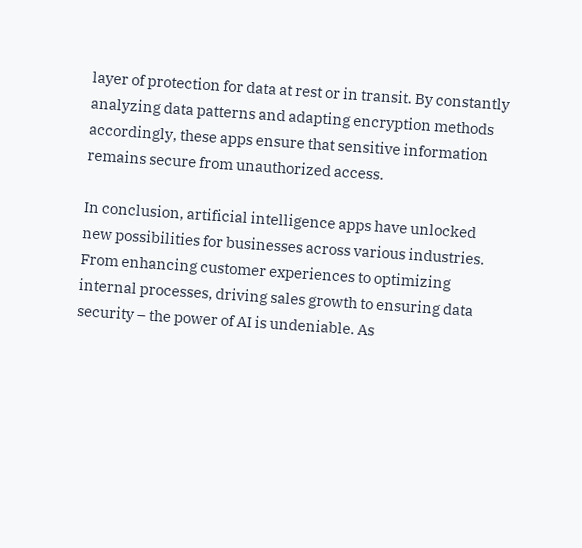layer of protection for data at rest or in transit. By constantly analyzing data patterns and adapting encryption methods accordingly, these apps ensure that sensitive information remains secure from unauthorized access.

In conclusion, artificial intelligence apps have unlocked new possibilities for businesses across various industries. From enhancing customer experiences to optimizing internal processes, driving sales growth to ensuring data security – the power of AI is undeniable. As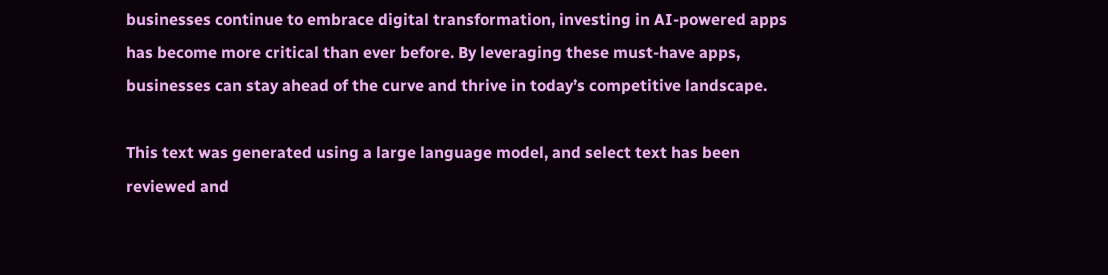businesses continue to embrace digital transformation, investing in AI-powered apps has become more critical than ever before. By leveraging these must-have apps, businesses can stay ahead of the curve and thrive in today’s competitive landscape.

This text was generated using a large language model, and select text has been reviewed and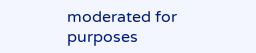moderated for purposes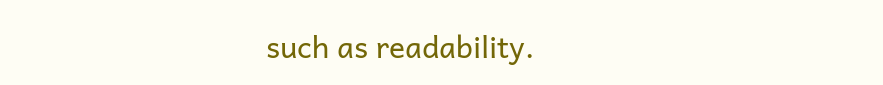such as readability.